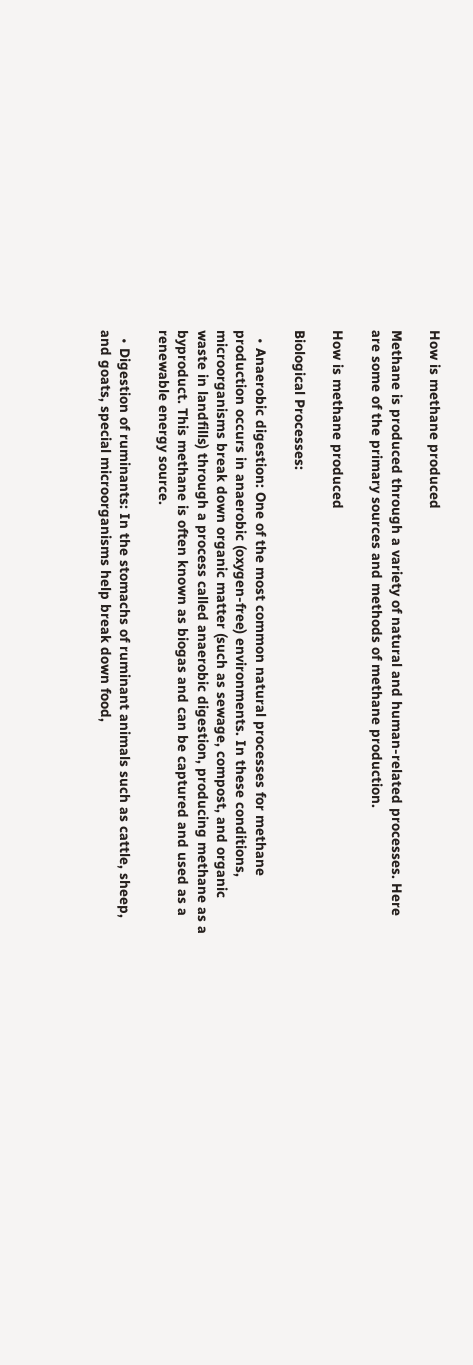How is methane produced

Methane is produced through a variety of natural and human-related processes. Here are some of the primary sources and methods of methane production.

How is methane produced

Biological Processes:

  • Anaerobic digestion: One of the most common natural processes for methane production occurs in anaerobic (oxygen-free) environments. In these conditions, microorganisms break down organic matter (such as sewage, compost, and organic waste in landfills) through a process called anaerobic digestion, producing methane as a byproduct. This methane is often known as biogas and can be captured and used as a renewable energy source.

  • Digestion of ruminants: In the stomachs of ruminant animals such as cattle, sheep, and goats, special microorganisms help break down food,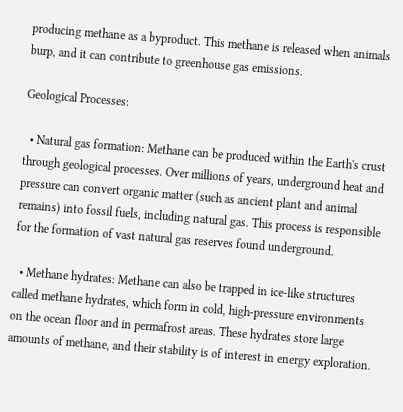producing methane as a byproduct. This methane is released when animals burp, and it can contribute to greenhouse gas emissions.

Geological Processes:

  • Natural gas formation: Methane can be produced within the Earth's crust through geological processes. Over millions of years, underground heat and pressure can convert organic matter (such as ancient plant and animal remains) into fossil fuels, including natural gas. This process is responsible for the formation of vast natural gas reserves found underground.

  • Methane hydrates: Methane can also be trapped in ice-like structures called methane hydrates, which form in cold, high-pressure environments on the ocean floor and in permafrost areas. These hydrates store large amounts of methane, and their stability is of interest in energy exploration.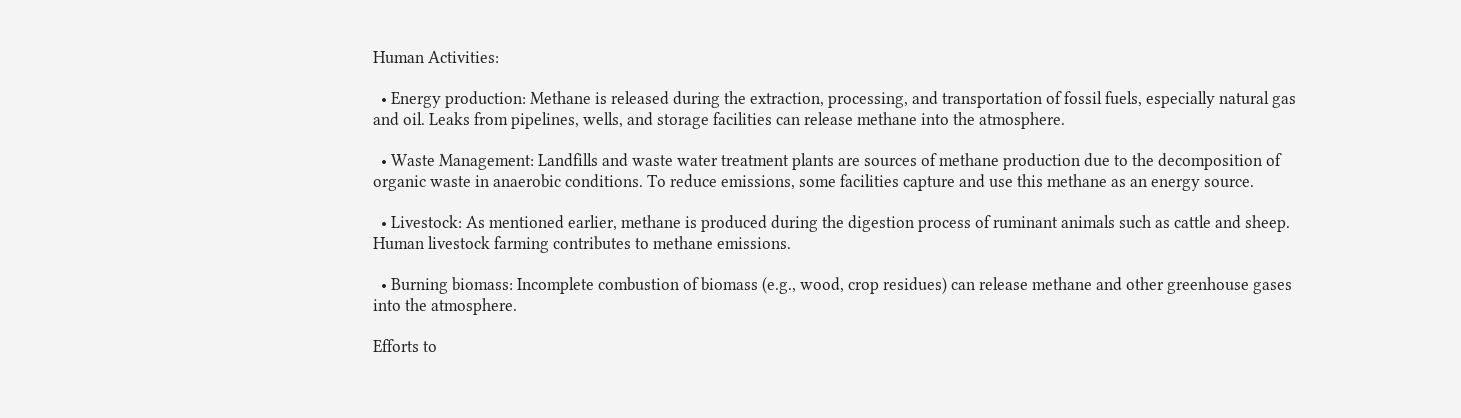Human Activities:

  • Energy production: Methane is released during the extraction, processing, and transportation of fossil fuels, especially natural gas and oil. Leaks from pipelines, wells, and storage facilities can release methane into the atmosphere.

  • Waste Management: Landfills and waste water treatment plants are sources of methane production due to the decomposition of organic waste in anaerobic conditions. To reduce emissions, some facilities capture and use this methane as an energy source.

  • Livestock: As mentioned earlier, methane is produced during the digestion process of ruminant animals such as cattle and sheep. Human livestock farming contributes to methane emissions.

  • Burning biomass: Incomplete combustion of biomass (e.g., wood, crop residues) can release methane and other greenhouse gases into the atmosphere.

Efforts to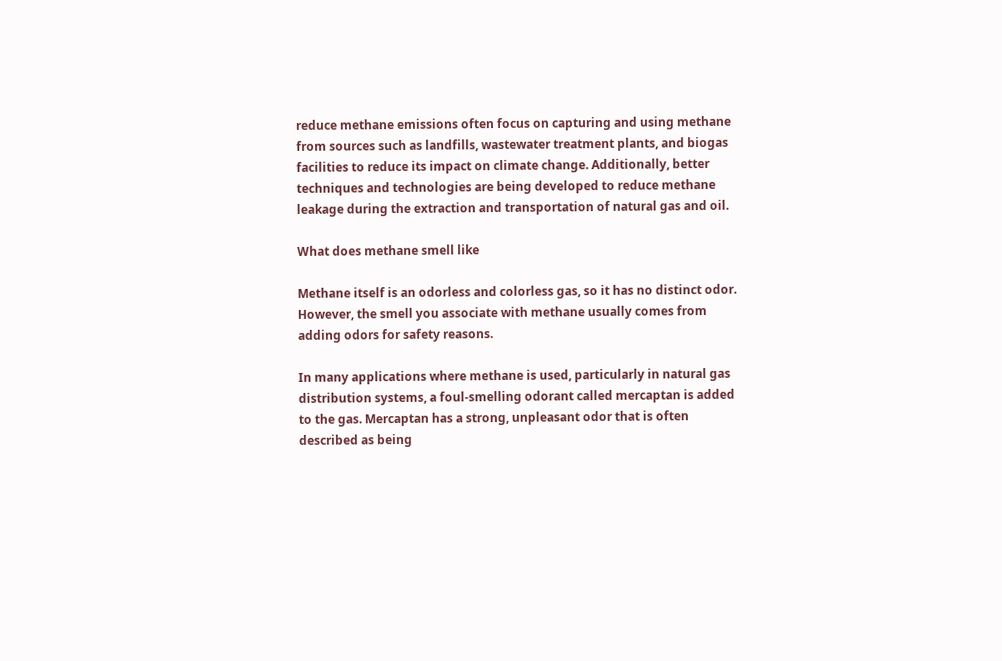reduce methane emissions often focus on capturing and using methane from sources such as landfills, wastewater treatment plants, and biogas facilities to reduce its impact on climate change. Additionally, better techniques and technologies are being developed to reduce methane leakage during the extraction and transportation of natural gas and oil.

What does methane smell like

Methane itself is an odorless and colorless gas, so it has no distinct odor. However, the smell you associate with methane usually comes from adding odors for safety reasons.

In many applications where methane is used, particularly in natural gas distribution systems, a foul-smelling odorant called mercaptan is added to the gas. Mercaptan has a strong, unpleasant odor that is often described as being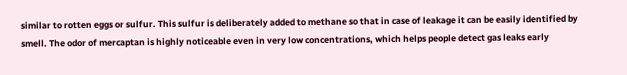similar to rotten eggs or sulfur. This sulfur is deliberately added to methane so that in case of leakage it can be easily identified by smell. The odor of mercaptan is highly noticeable even in very low concentrations, which helps people detect gas leaks early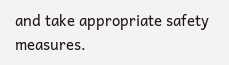and take appropriate safety measures.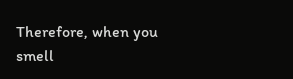Therefore, when you smell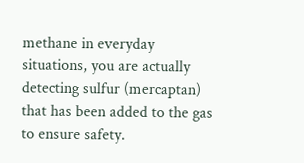methane in everyday situations, you are actually detecting sulfur (mercaptan) that has been added to the gas to ensure safety.